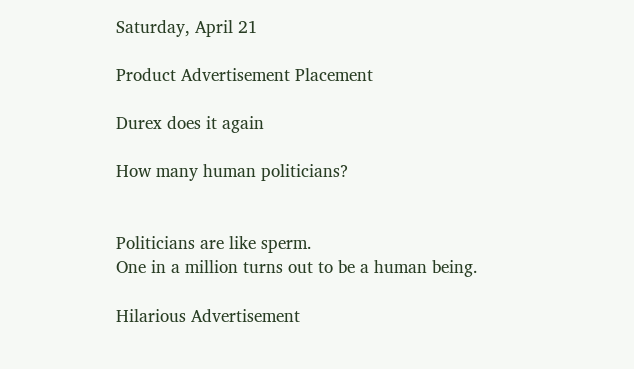Saturday, April 21

Product Advertisement Placement

Durex does it again

How many human politicians?


Politicians are like sperm.
One in a million turns out to be a human being.

Hilarious Advertisement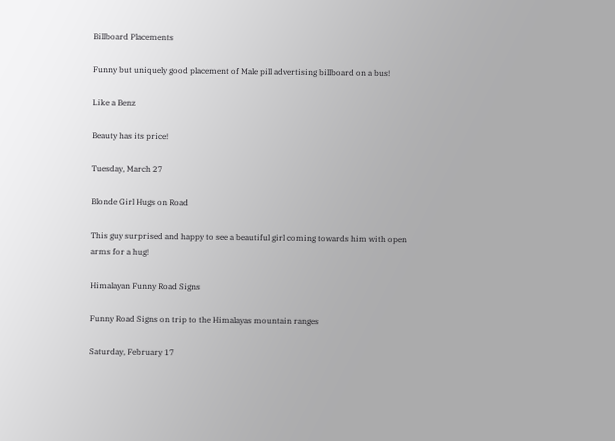Billboard Placements

Funny but uniquely good placement of Male pill advertising billboard on a bus!

Like a Benz

Beauty has its price!

Tuesday, March 27

Blonde Girl Hugs on Road

This guy surprised and happy to see a beautiful girl coming towards him with open arms for a hug!

Himalayan Funny Road Signs

Funny Road Signs on trip to the Himalayas mountain ranges

Saturday, February 17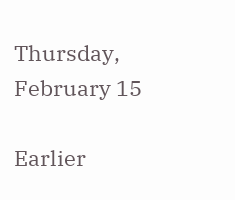Thursday, February 15

Earlier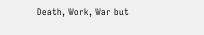Death, Work, War but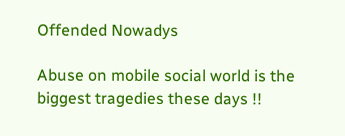Offended Nowadys

Abuse on mobile social world is the biggest tragedies these days !!